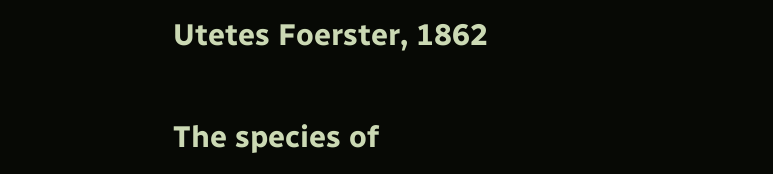Utetes Foerster, 1862

The species of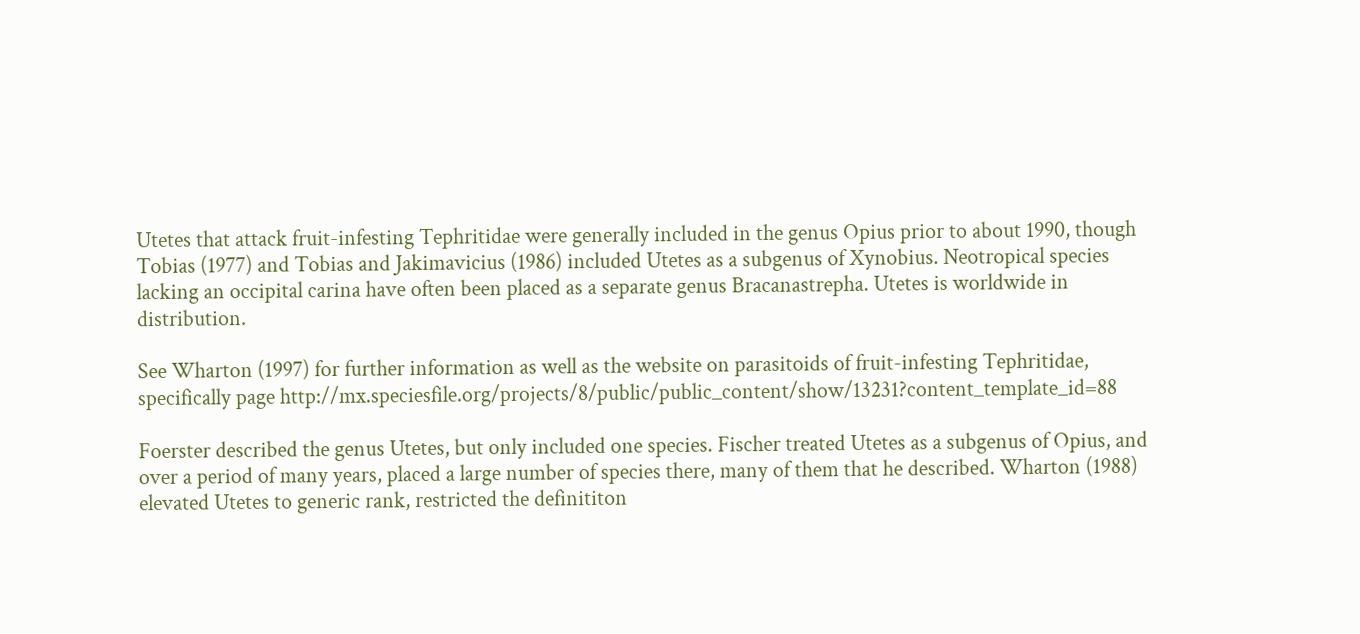Utetes that attack fruit-infesting Tephritidae were generally included in the genus Opius prior to about 1990, though Tobias (1977) and Tobias and Jakimavicius (1986) included Utetes as a subgenus of Xynobius. Neotropical species lacking an occipital carina have often been placed as a separate genus Bracanastrepha. Utetes is worldwide in distribution.

See Wharton (1997) for further information as well as the website on parasitoids of fruit-infesting Tephritidae, specifically page http://mx.speciesfile.org/projects/8/public/public_content/show/13231?content_template_id=88

Foerster described the genus Utetes, but only included one species. Fischer treated Utetes as a subgenus of Opius, and over a period of many years, placed a large number of species there, many of them that he described. Wharton (1988) elevated Utetes to generic rank, restricted the definititon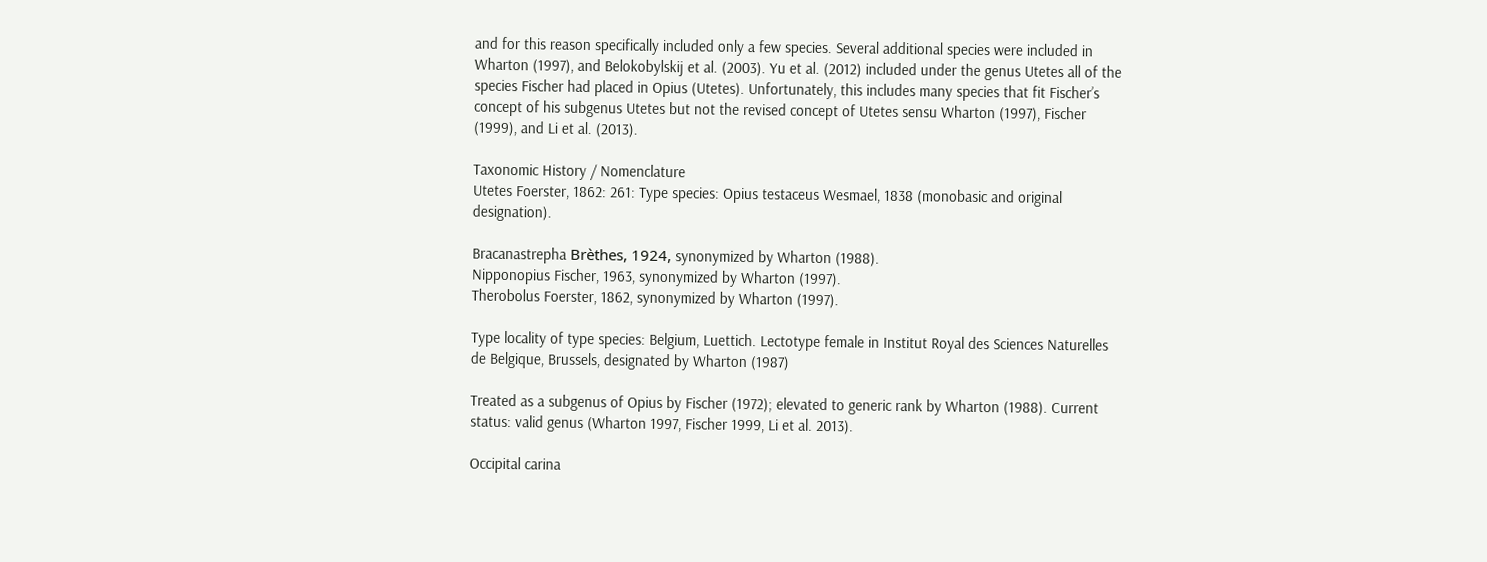and for this reason specifically included only a few species. Several additional species were included in Wharton (1997), and Belokobylskij et al. (2003). Yu et al. (2012) included under the genus Utetes all of the species Fischer had placed in Opius (Utetes). Unfortunately, this includes many species that fit Fischer’s concept of his subgenus Utetes but not the revised concept of Utetes sensu Wharton (1997), Fischer (1999), and Li et al. (2013).

Taxonomic History / Nomenclature
Utetes Foerster, 1862: 261: Type species: Opius testaceus Wesmael, 1838 (monobasic and original designation).

Bracanastrepha Brèthes, 1924, synonymized by Wharton (1988).
Nipponopius Fischer, 1963, synonymized by Wharton (1997).
Therobolus Foerster, 1862, synonymized by Wharton (1997).

Type locality of type species: Belgium, Luettich. Lectotype female in Institut Royal des Sciences Naturelles de Belgique, Brussels, designated by Wharton (1987)

Treated as a subgenus of Opius by Fischer (1972); elevated to generic rank by Wharton (1988). Current status: valid genus (Wharton 1997, Fischer 1999, Li et al. 2013).

Occipital carina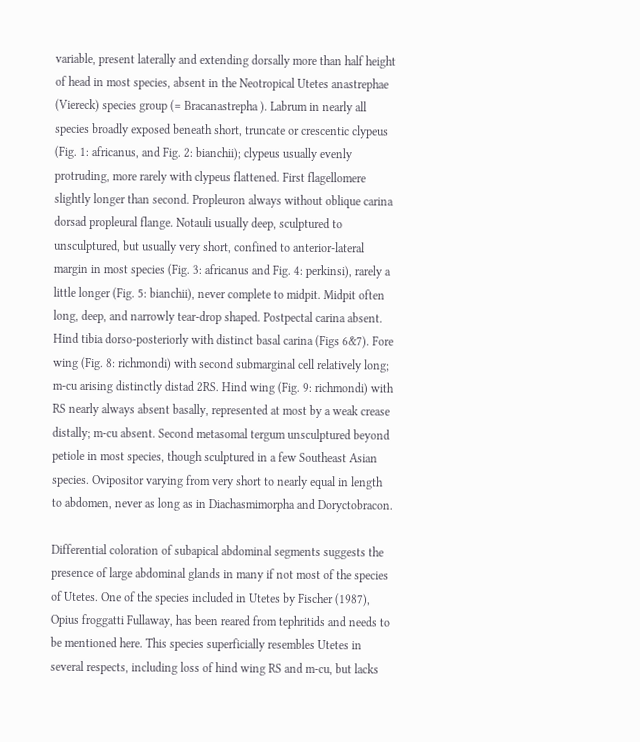variable, present laterally and extending dorsally more than half height of head in most species, absent in the Neotropical Utetes anastrephae (Viereck) species group (= Bracanastrepha ). Labrum in nearly all species broadly exposed beneath short, truncate or crescentic clypeus (Fig. 1: africanus, and Fig. 2: bianchii); clypeus usually evenly protruding, more rarely with clypeus flattened. First flagellomere slightly longer than second. Propleuron always without oblique carina dorsad propleural flange. Notauli usually deep, sculptured to unsculptured, but usually very short, confined to anterior-lateral margin in most species (Fig. 3: africanus and Fig. 4: perkinsi), rarely a little longer (Fig. 5: bianchii), never complete to midpit. Midpit often long, deep, and narrowly tear-drop shaped. Postpectal carina absent. Hind tibia dorso-posteriorly with distinct basal carina (Figs 6&7). Fore wing (Fig. 8: richmondi) with second submarginal cell relatively long; m-cu arising distinctly distad 2RS. Hind wing (Fig. 9: richmondi) with RS nearly always absent basally, represented at most by a weak crease distally; m-cu absent. Second metasomal tergum unsculptured beyond petiole in most species, though sculptured in a few Southeast Asian species. Ovipositor varying from very short to nearly equal in length to abdomen, never as long as in Diachasmimorpha and Doryctobracon.

Differential coloration of subapical abdominal segments suggests the presence of large abdominal glands in many if not most of the species of Utetes. One of the species included in Utetes by Fischer (1987), Opius froggatti Fullaway, has been reared from tephritids and needs to be mentioned here. This species superficially resembles Utetes in several respects, including loss of hind wing RS and m-cu, but lacks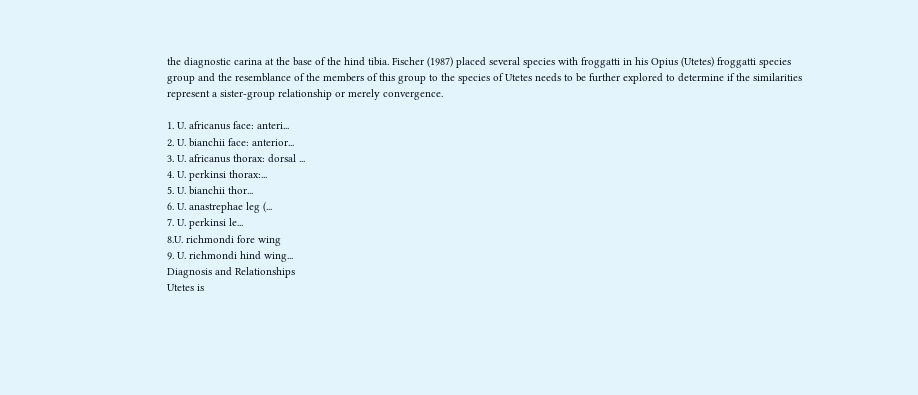the diagnostic carina at the base of the hind tibia. Fischer (1987) placed several species with froggatti in his Opius (Utetes) froggatti species group and the resemblance of the members of this group to the species of Utetes needs to be further explored to determine if the similarities represent a sister-group relationship or merely convergence.

1. U. africanus face: anteri...
2. U. bianchii face: anterior...
3. U. africanus thorax: dorsal ...
4. U. perkinsi thorax:...
5. U. bianchii thor...
6. U. anastrephae leg (...
7. U. perkinsi le...
8.U. richmondi fore wing
9. U. richmondi hind wing...
Diagnosis and Relationships
Utetes is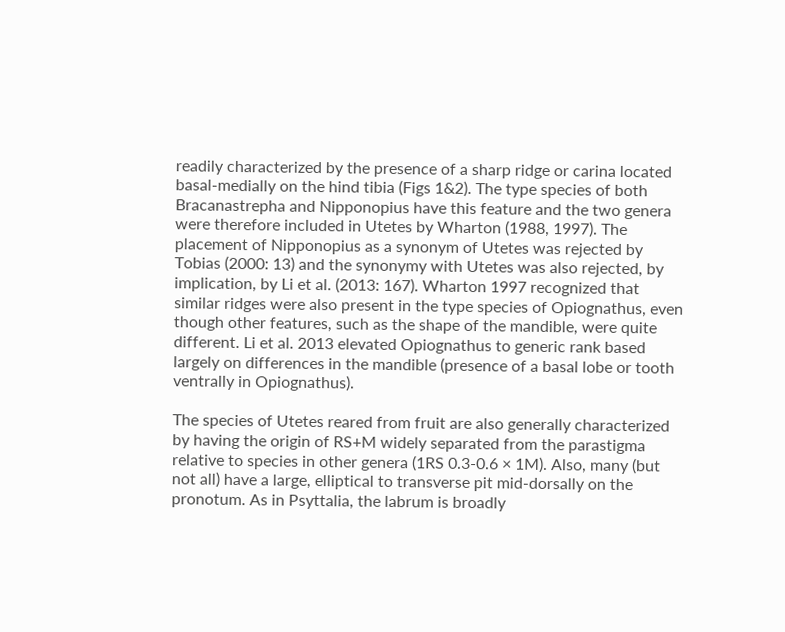readily characterized by the presence of a sharp ridge or carina located basal-medially on the hind tibia (Figs 1&2). The type species of both Bracanastrepha and Nipponopius have this feature and the two genera were therefore included in Utetes by Wharton (1988, 1997). The placement of Nipponopius as a synonym of Utetes was rejected by Tobias (2000: 13) and the synonymy with Utetes was also rejected, by implication, by Li et al. (2013: 167). Wharton 1997 recognized that similar ridges were also present in the type species of Opiognathus, even though other features, such as the shape of the mandible, were quite different. Li et al. 2013 elevated Opiognathus to generic rank based largely on differences in the mandible (presence of a basal lobe or tooth ventrally in Opiognathus).

The species of Utetes reared from fruit are also generally characterized by having the origin of RS+M widely separated from the parastigma relative to species in other genera (1RS 0.3-0.6 × 1M). Also, many (but not all) have a large, elliptical to transverse pit mid-dorsally on the pronotum. As in Psyttalia, the labrum is broadly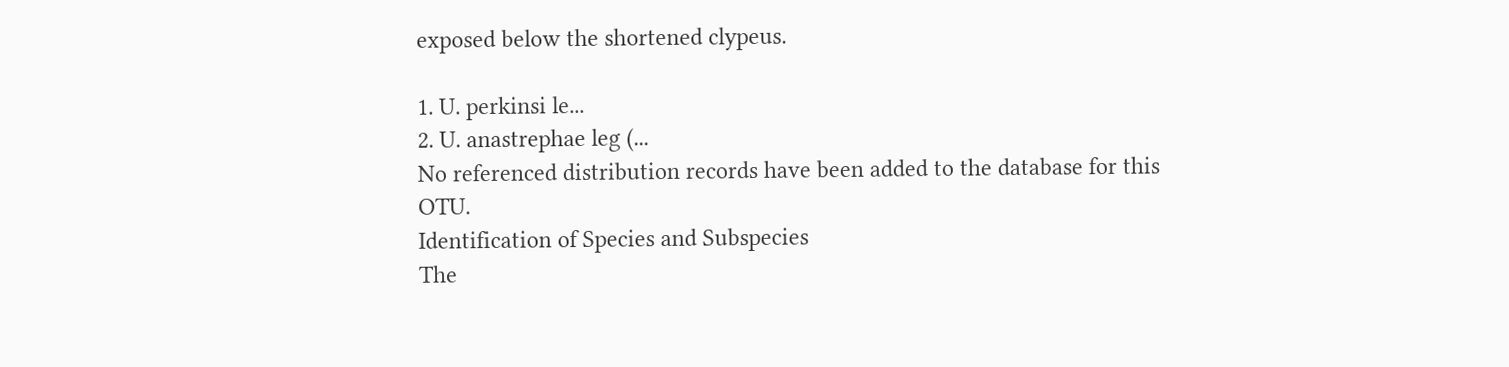exposed below the shortened clypeus.

1. U. perkinsi le...
2. U. anastrephae leg (...
No referenced distribution records have been added to the database for this OTU.
Identification of Species and Subspecies
The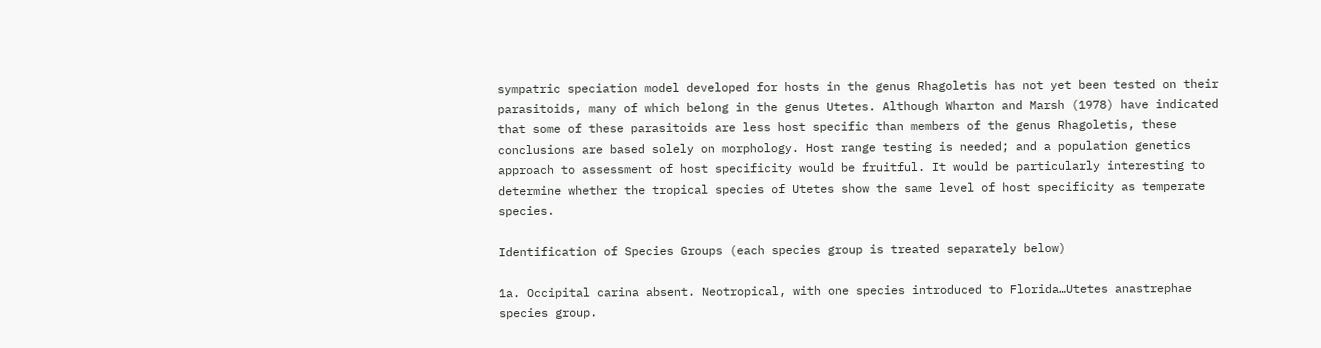sympatric speciation model developed for hosts in the genus Rhagoletis has not yet been tested on their parasitoids, many of which belong in the genus Utetes. Although Wharton and Marsh (1978) have indicated that some of these parasitoids are less host specific than members of the genus Rhagoletis, these conclusions are based solely on morphology. Host range testing is needed; and a population genetics approach to assessment of host specificity would be fruitful. It would be particularly interesting to determine whether the tropical species of Utetes show the same level of host specificity as temperate species.

Identification of Species Groups (each species group is treated separately below)

1a. Occipital carina absent. Neotropical, with one species introduced to Florida…Utetes anastrephae species group.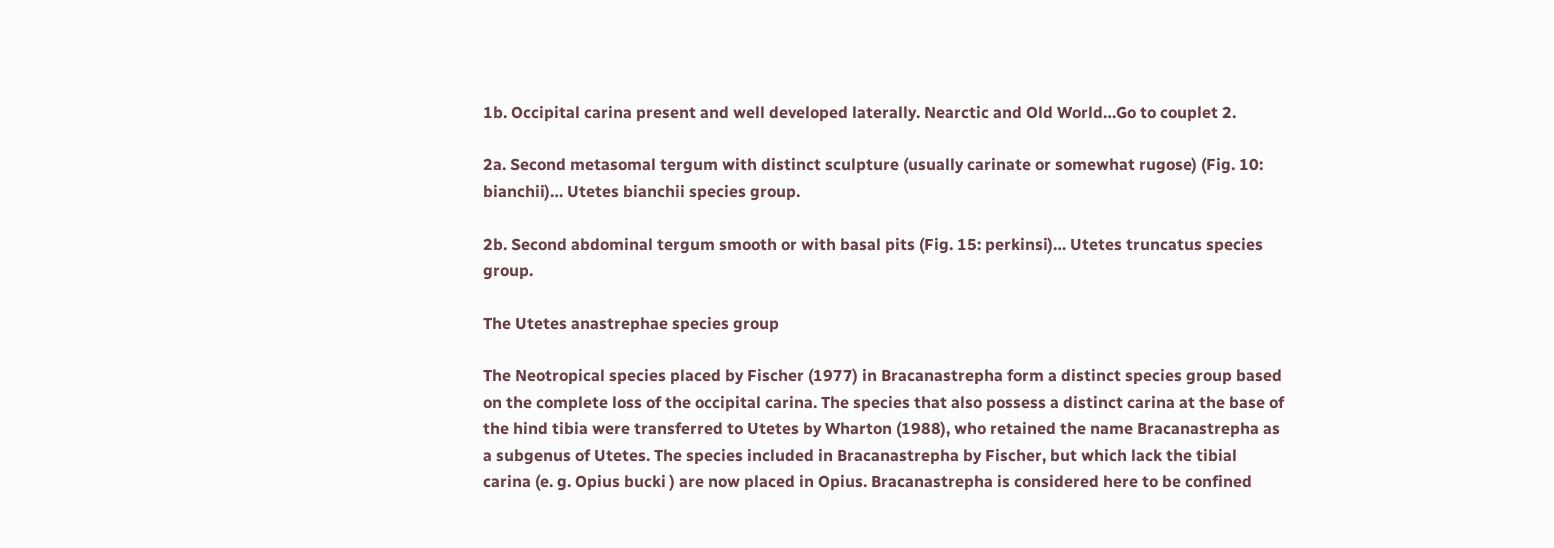1b. Occipital carina present and well developed laterally. Nearctic and Old World…Go to couplet 2.

2a. Second metasomal tergum with distinct sculpture (usually carinate or somewhat rugose) (Fig. 10: bianchii)… Utetes bianchii species group.

2b. Second abdominal tergum smooth or with basal pits (Fig. 15: perkinsi)… Utetes truncatus species group.

The Utetes anastrephae species group

The Neotropical species placed by Fischer (1977) in Bracanastrepha form a distinct species group based on the complete loss of the occipital carina. The species that also possess a distinct carina at the base of the hind tibia were transferred to Utetes by Wharton (1988), who retained the name Bracanastrepha as a subgenus of Utetes. The species included in Bracanastrepha by Fischer, but which lack the tibial carina (e. g. Opius bucki ) are now placed in Opius. Bracanastrepha is considered here to be confined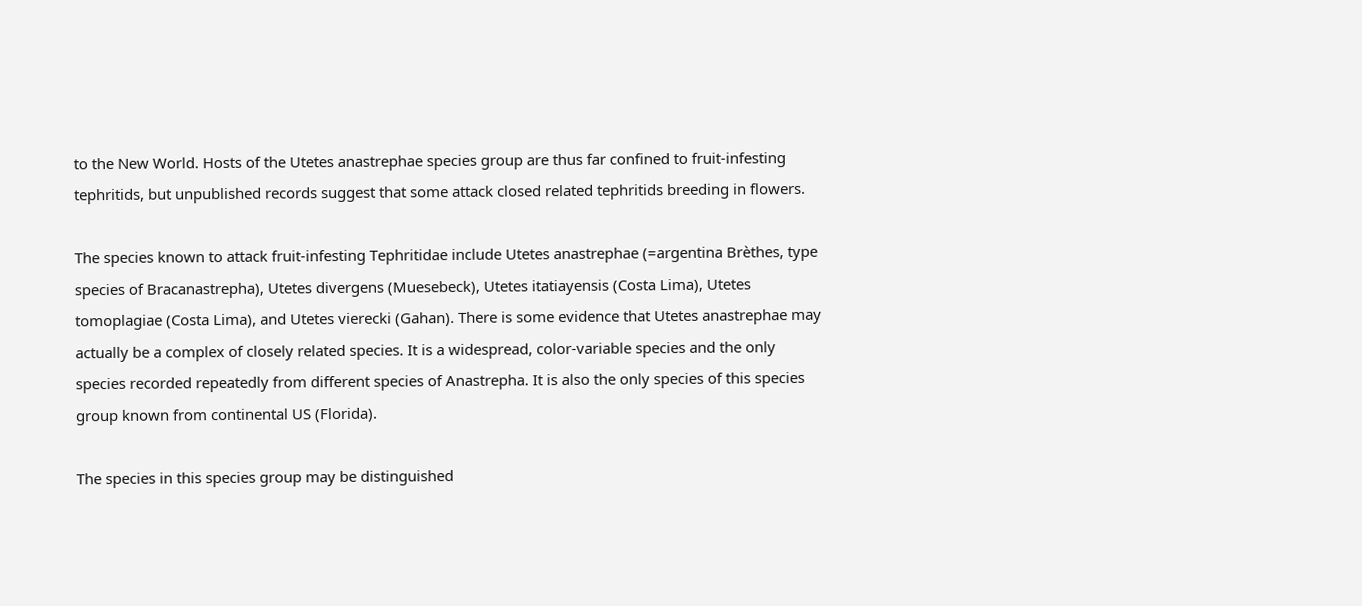to the New World. Hosts of the Utetes anastrephae species group are thus far confined to fruit-infesting tephritids, but unpublished records suggest that some attack closed related tephritids breeding in flowers.

The species known to attack fruit-infesting Tephritidae include Utetes anastrephae (=argentina Brèthes, type species of Bracanastrepha), Utetes divergens (Muesebeck), Utetes itatiayensis (Costa Lima), Utetes tomoplagiae (Costa Lima), and Utetes vierecki (Gahan). There is some evidence that Utetes anastrephae may actually be a complex of closely related species. It is a widespread, color-variable species and the only species recorded repeatedly from different species of Anastrepha. It is also the only species of this species group known from continental US (Florida).

The species in this species group may be distinguished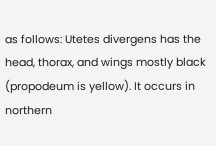as follows: Utetes divergens has the head, thorax, and wings mostly black (propodeum is yellow). It occurs in northern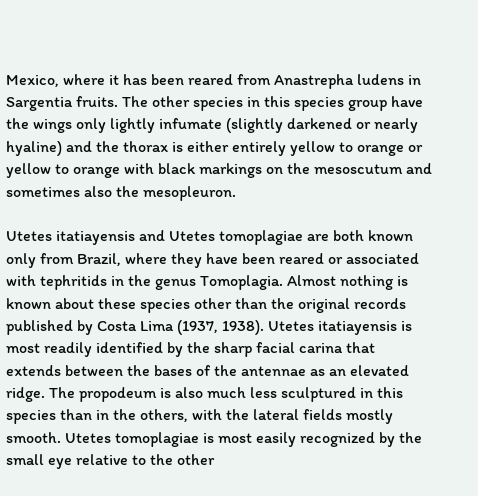Mexico, where it has been reared from Anastrepha ludens in Sargentia fruits. The other species in this species group have the wings only lightly infumate (slightly darkened or nearly hyaline) and the thorax is either entirely yellow to orange or yellow to orange with black markings on the mesoscutum and sometimes also the mesopleuron.

Utetes itatiayensis and Utetes tomoplagiae are both known only from Brazil, where they have been reared or associated with tephritids in the genus Tomoplagia. Almost nothing is known about these species other than the original records published by Costa Lima (1937, 1938). Utetes itatiayensis is most readily identified by the sharp facial carina that extends between the bases of the antennae as an elevated ridge. The propodeum is also much less sculptured in this species than in the others, with the lateral fields mostly smooth. Utetes tomoplagiae is most easily recognized by the small eye relative to the other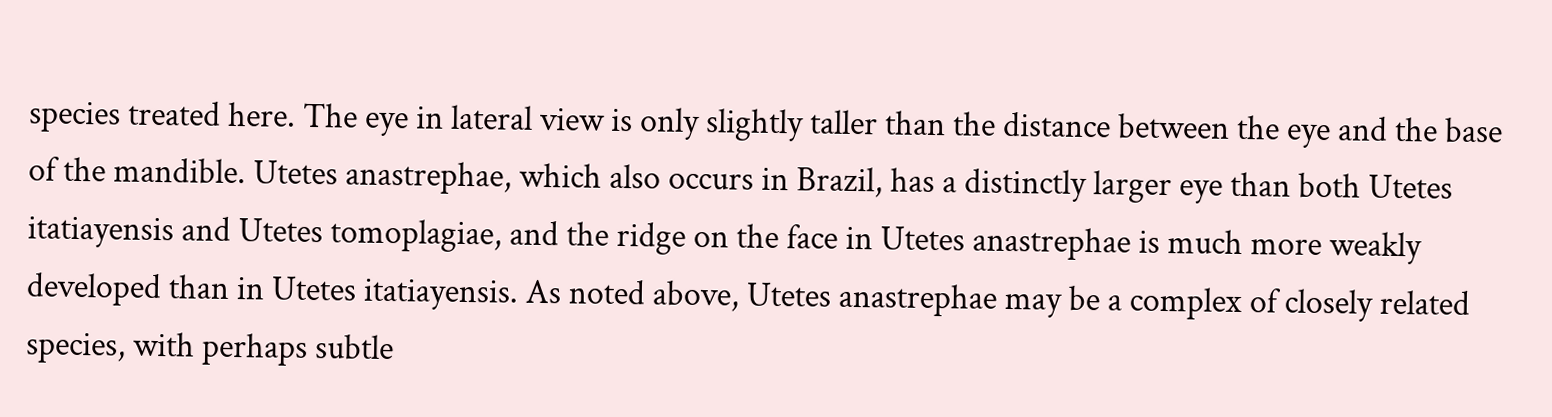species treated here. The eye in lateral view is only slightly taller than the distance between the eye and the base of the mandible. Utetes anastrephae, which also occurs in Brazil, has a distinctly larger eye than both Utetes itatiayensis and Utetes tomoplagiae, and the ridge on the face in Utetes anastrephae is much more weakly developed than in Utetes itatiayensis. As noted above, Utetes anastrephae may be a complex of closely related species, with perhaps subtle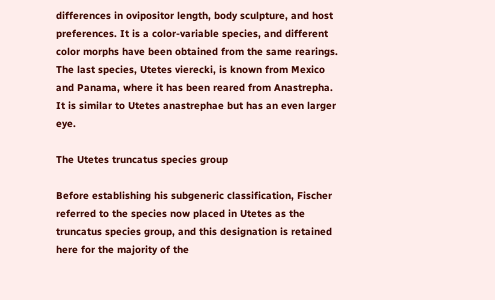differences in ovipositor length, body sculpture, and host preferences. It is a color-variable species, and different color morphs have been obtained from the same rearings. The last species, Utetes vierecki, is known from Mexico and Panama, where it has been reared from Anastrepha. It is similar to Utetes anastrephae but has an even larger eye.

The Utetes truncatus species group

Before establishing his subgeneric classification, Fischer referred to the species now placed in Utetes as the truncatus species group, and this designation is retained here for the majority of the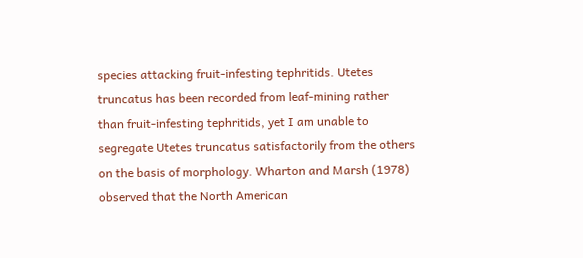species attacking fruit-infesting tephritids. Utetes truncatus has been recorded from leaf-mining rather than fruit-infesting tephritids, yet I am unable to segregate Utetes truncatus satisfactorily from the others on the basis of morphology. Wharton and Marsh (1978) observed that the North American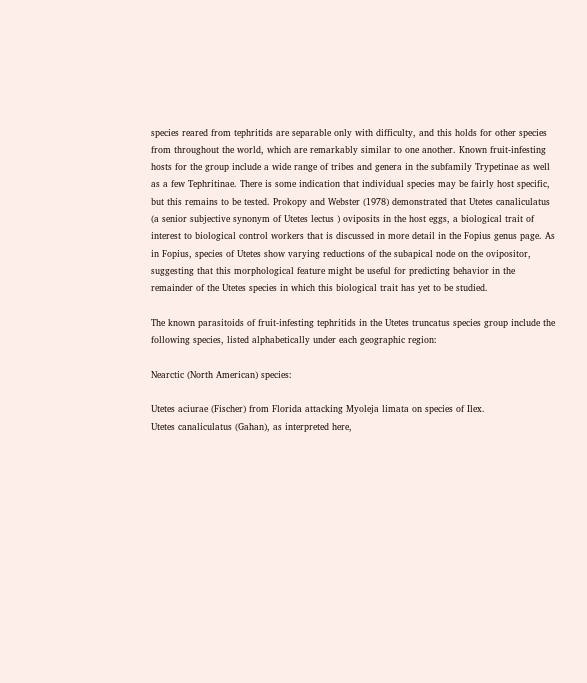species reared from tephritids are separable only with difficulty, and this holds for other species from throughout the world, which are remarkably similar to one another. Known fruit-infesting hosts for the group include a wide range of tribes and genera in the subfamily Trypetinae as well as a few Tephritinae. There is some indication that individual species may be fairly host specific, but this remains to be tested. Prokopy and Webster (1978) demonstrated that Utetes canaliculatus (a senior subjective synonym of Utetes lectus ) oviposits in the host eggs, a biological trait of interest to biological control workers that is discussed in more detail in the Fopius genus page. As in Fopius, species of Utetes show varying reductions of the subapical node on the ovipositor, suggesting that this morphological feature might be useful for predicting behavior in the remainder of the Utetes species in which this biological trait has yet to be studied.

The known parasitoids of fruit-infesting tephritids in the Utetes truncatus species group include the following species, listed alphabetically under each geographic region:

Nearctic (North American) species:

Utetes aciurae (Fischer) from Florida attacking Myoleja limata on species of Ilex.
Utetes canaliculatus (Gahan), as interpreted here,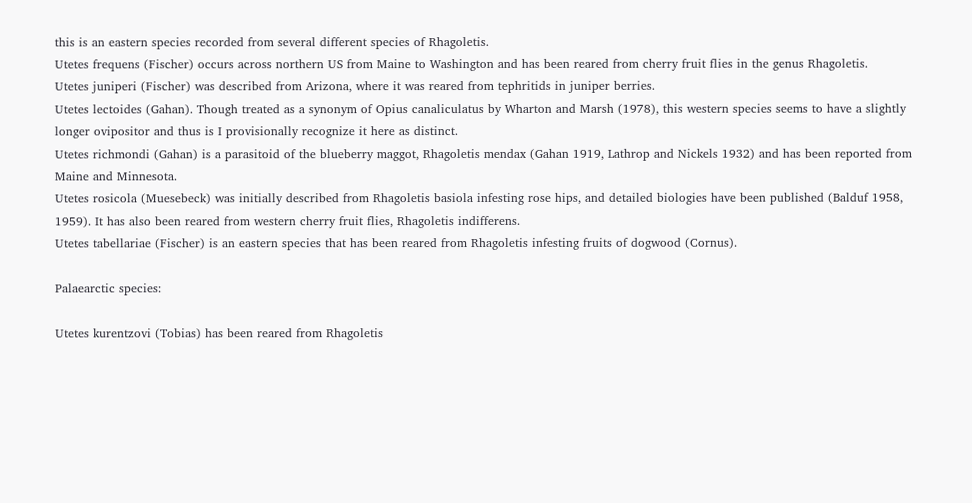this is an eastern species recorded from several different species of Rhagoletis.
Utetes frequens (Fischer) occurs across northern US from Maine to Washington and has been reared from cherry fruit flies in the genus Rhagoletis.
Utetes juniperi (Fischer) was described from Arizona, where it was reared from tephritids in juniper berries.
Utetes lectoides (Gahan). Though treated as a synonym of Opius canaliculatus by Wharton and Marsh (1978), this western species seems to have a slightly longer ovipositor and thus is I provisionally recognize it here as distinct.
Utetes richmondi (Gahan) is a parasitoid of the blueberry maggot, Rhagoletis mendax (Gahan 1919, Lathrop and Nickels 1932) and has been reported from Maine and Minnesota.
Utetes rosicola (Muesebeck) was initially described from Rhagoletis basiola infesting rose hips, and detailed biologies have been published (Balduf 1958, 1959). It has also been reared from western cherry fruit flies, Rhagoletis indifferens.
Utetes tabellariae (Fischer) is an eastern species that has been reared from Rhagoletis infesting fruits of dogwood (Cornus).

Palaearctic species:

Utetes kurentzovi (Tobias) has been reared from Rhagoletis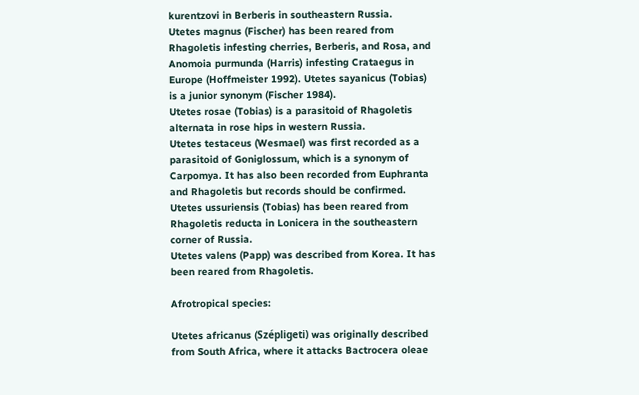kurentzovi in Berberis in southeastern Russia.
Utetes magnus (Fischer) has been reared from Rhagoletis infesting cherries, Berberis, and Rosa, and Anomoia purmunda (Harris) infesting Crataegus in Europe (Hoffmeister 1992). Utetes sayanicus (Tobias) is a junior synonym (Fischer 1984).
Utetes rosae (Tobias) is a parasitoid of Rhagoletis alternata in rose hips in western Russia.
Utetes testaceus (Wesmael) was first recorded as a parasitoid of Goniglossum, which is a synonym of Carpomya. It has also been recorded from Euphranta and Rhagoletis but records should be confirmed.
Utetes ussuriensis (Tobias) has been reared from Rhagoletis reducta in Lonicera in the southeastern corner of Russia.
Utetes valens (Papp) was described from Korea. It has been reared from Rhagoletis.

Afrotropical species:

Utetes africanus (Szépligeti) was originally described from South Africa, where it attacks Bactrocera oleae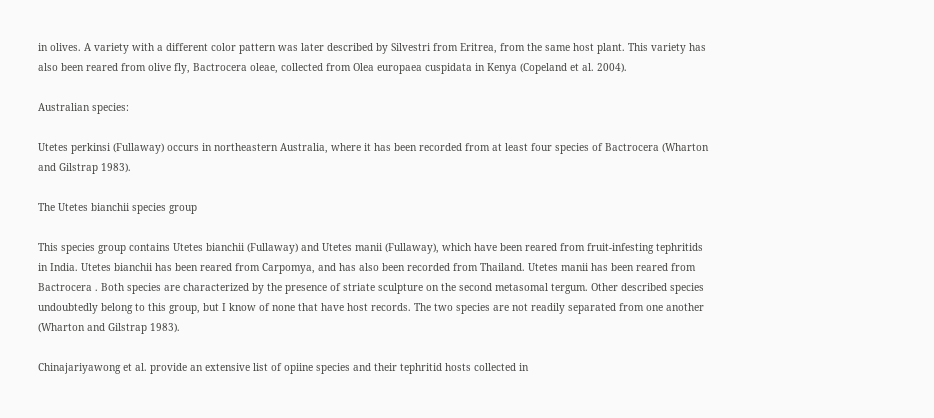in olives. A variety with a different color pattern was later described by Silvestri from Eritrea, from the same host plant. This variety has also been reared from olive fly, Bactrocera oleae, collected from Olea europaea cuspidata in Kenya (Copeland et al. 2004).

Australian species:

Utetes perkinsi (Fullaway) occurs in northeastern Australia, where it has been recorded from at least four species of Bactrocera (Wharton and Gilstrap 1983).

The Utetes bianchii species group

This species group contains Utetes bianchii (Fullaway) and Utetes manii (Fullaway), which have been reared from fruit-infesting tephritids in India. Utetes bianchii has been reared from Carpomya, and has also been recorded from Thailand. Utetes manii has been reared from Bactrocera . Both species are characterized by the presence of striate sculpture on the second metasomal tergum. Other described species undoubtedly belong to this group, but I know of none that have host records. The two species are not readily separated from one another (Wharton and Gilstrap 1983).

Chinajariyawong et al. provide an extensive list of opiine species and their tephritid hosts collected in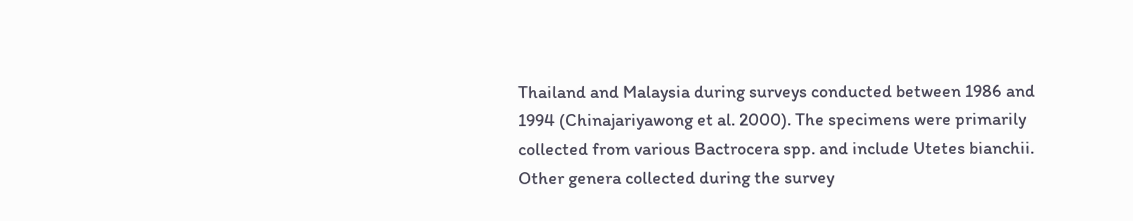Thailand and Malaysia during surveys conducted between 1986 and 1994 (Chinajariyawong et al. 2000). The specimens were primarily collected from various Bactrocera spp. and include Utetes bianchii. Other genera collected during the survey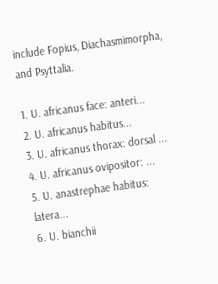include Fopius, Diachasmimorpha, and Psyttalia.

1. U. africanus face: anteri...
2. U. africanus habitus...
3. U. africanus thorax: dorsal ...
4. U. africanus ovipositor: ...
5. U. anastrephae habitus: latera...
6. U. bianchii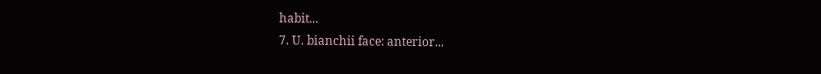habit...
7. U. bianchii face: anterior...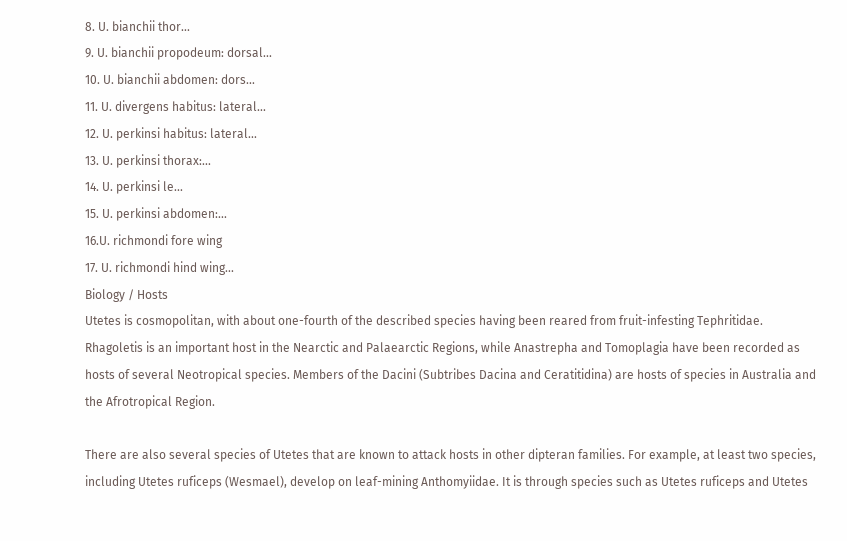8. U. bianchii thor...
9. U. bianchii propodeum: dorsal...
10. U. bianchii abdomen: dors...
11. U. divergens habitus: lateral...
12. U. perkinsi habitus: lateral...
13. U. perkinsi thorax:...
14. U. perkinsi le...
15. U. perkinsi abdomen:...
16.U. richmondi fore wing
17. U. richmondi hind wing...
Biology / Hosts
Utetes is cosmopolitan, with about one-fourth of the described species having been reared from fruit-infesting Tephritidae. Rhagoletis is an important host in the Nearctic and Palaearctic Regions, while Anastrepha and Tomoplagia have been recorded as hosts of several Neotropical species. Members of the Dacini (Subtribes Dacina and Ceratitidina) are hosts of species in Australia and the Afrotropical Region.

There are also several species of Utetes that are known to attack hosts in other dipteran families. For example, at least two species, including Utetes ruficeps (Wesmael), develop on leaf-mining Anthomyiidae. It is through species such as Utetes ruficeps and Utetes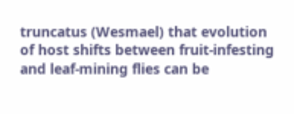truncatus (Wesmael) that evolution of host shifts between fruit-infesting and leaf-mining flies can be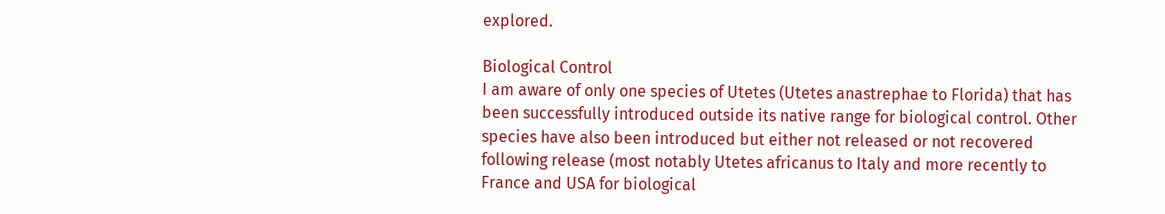explored.

Biological Control
I am aware of only one species of Utetes (Utetes anastrephae to Florida) that has been successfully introduced outside its native range for biological control. Other species have also been introduced but either not released or not recovered following release (most notably Utetes africanus to Italy and more recently to France and USA for biological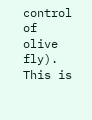control of olive fly). This is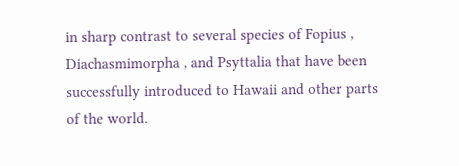in sharp contrast to several species of Fopius , Diachasmimorpha , and Psyttalia that have been successfully introduced to Hawaii and other parts of the world.